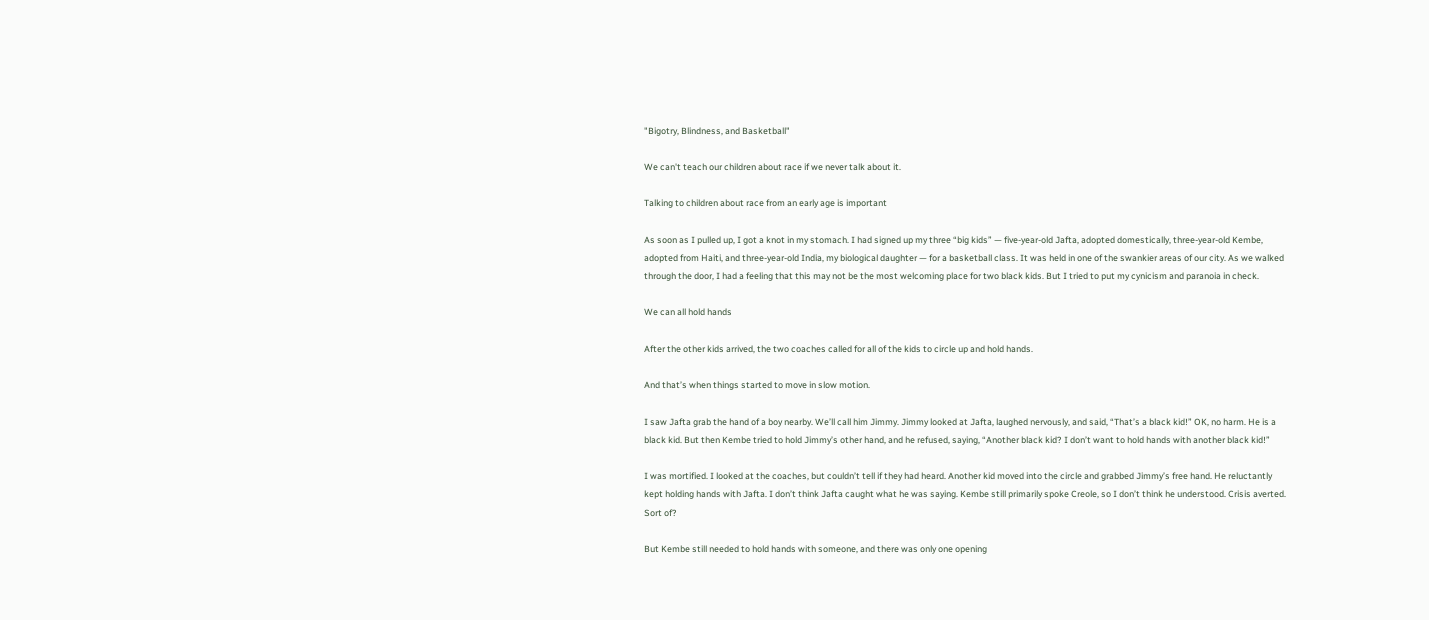"Bigotry, Blindness, and Basketball"

We can't teach our children about race if we never talk about it.

Talking to children about race from an early age is important

As soon as I pulled up, I got a knot in my stomach. I had signed up my three “big kids” — five-year-old Jafta, adopted domestically, three-year-old Kembe, adopted from Haiti, and three-year-old India, my biological daughter — for a basketball class. It was held in one of the swankier areas of our city. As we walked through the door, I had a feeling that this may not be the most welcoming place for two black kids. But I tried to put my cynicism and paranoia in check.

We can all hold hands

After the other kids arrived, the two coaches called for all of the kids to circle up and hold hands.

And that’s when things started to move in slow motion.

I saw Jafta grab the hand of a boy nearby. We’ll call him Jimmy. Jimmy looked at Jafta, laughed nervously, and said, “That’s a black kid!” OK, no harm. He is a black kid. But then Kembe tried to hold Jimmy’s other hand, and he refused, saying, “Another black kid? I don’t want to hold hands with another black kid!”

I was mortified. I looked at the coaches, but couldn’t tell if they had heard. Another kid moved into the circle and grabbed Jimmy’s free hand. He reluctantly kept holding hands with Jafta. I don’t think Jafta caught what he was saying. Kembe still primarily spoke Creole, so I don’t think he understood. Crisis averted. Sort of?

But Kembe still needed to hold hands with someone, and there was only one opening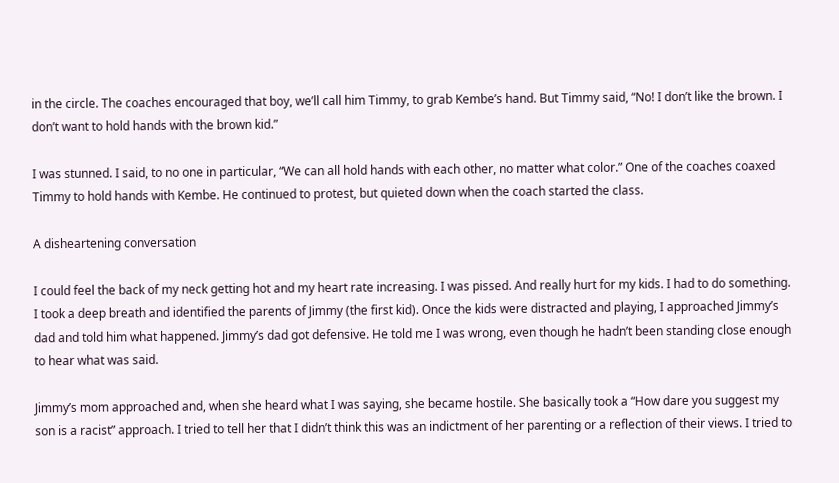in the circle. The coaches encouraged that boy, we’ll call him Timmy, to grab Kembe’s hand. But Timmy said, “No! I don’t like the brown. I don’t want to hold hands with the brown kid.”

I was stunned. I said, to no one in particular, “We can all hold hands with each other, no matter what color.” One of the coaches coaxed Timmy to hold hands with Kembe. He continued to protest, but quieted down when the coach started the class.

A disheartening conversation

I could feel the back of my neck getting hot and my heart rate increasing. I was pissed. And really hurt for my kids. I had to do something. I took a deep breath and identified the parents of Jimmy (the first kid). Once the kids were distracted and playing, I approached Jimmy’s dad and told him what happened. Jimmy’s dad got defensive. He told me I was wrong, even though he hadn’t been standing close enough to hear what was said.

Jimmy’s mom approached and, when she heard what I was saying, she became hostile. She basically took a “How dare you suggest my son is a racist” approach. I tried to tell her that I didn’t think this was an indictment of her parenting or a reflection of their views. I tried to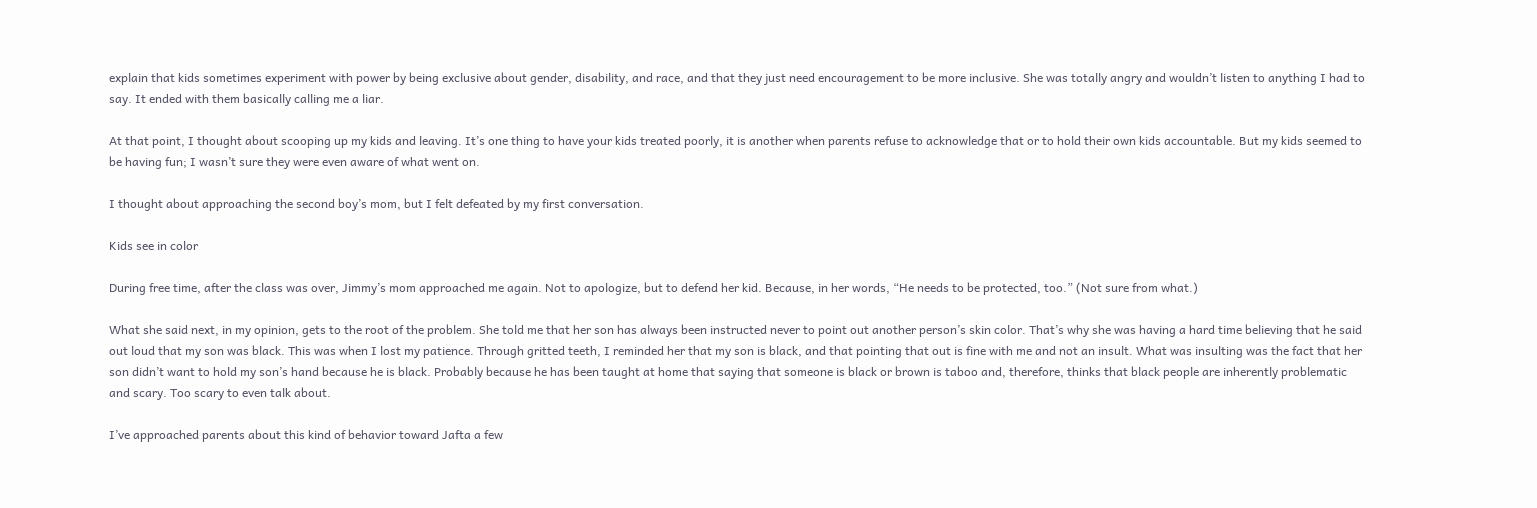explain that kids sometimes experiment with power by being exclusive about gender, disability, and race, and that they just need encouragement to be more inclusive. She was totally angry and wouldn’t listen to anything I had to say. It ended with them basically calling me a liar.

At that point, I thought about scooping up my kids and leaving. It’s one thing to have your kids treated poorly, it is another when parents refuse to acknowledge that or to hold their own kids accountable. But my kids seemed to be having fun; I wasn’t sure they were even aware of what went on.

I thought about approaching the second boy’s mom, but I felt defeated by my first conversation.

Kids see in color

During free time, after the class was over, Jimmy’s mom approached me again. Not to apologize, but to defend her kid. Because, in her words, “He needs to be protected, too.” (Not sure from what.)

What she said next, in my opinion, gets to the root of the problem. She told me that her son has always been instructed never to point out another person’s skin color. That’s why she was having a hard time believing that he said out loud that my son was black. This was when I lost my patience. Through gritted teeth, I reminded her that my son is black, and that pointing that out is fine with me and not an insult. What was insulting was the fact that her son didn’t want to hold my son’s hand because he is black. Probably because he has been taught at home that saying that someone is black or brown is taboo and, therefore, thinks that black people are inherently problematic and scary. Too scary to even talk about.

I’ve approached parents about this kind of behavior toward Jafta a few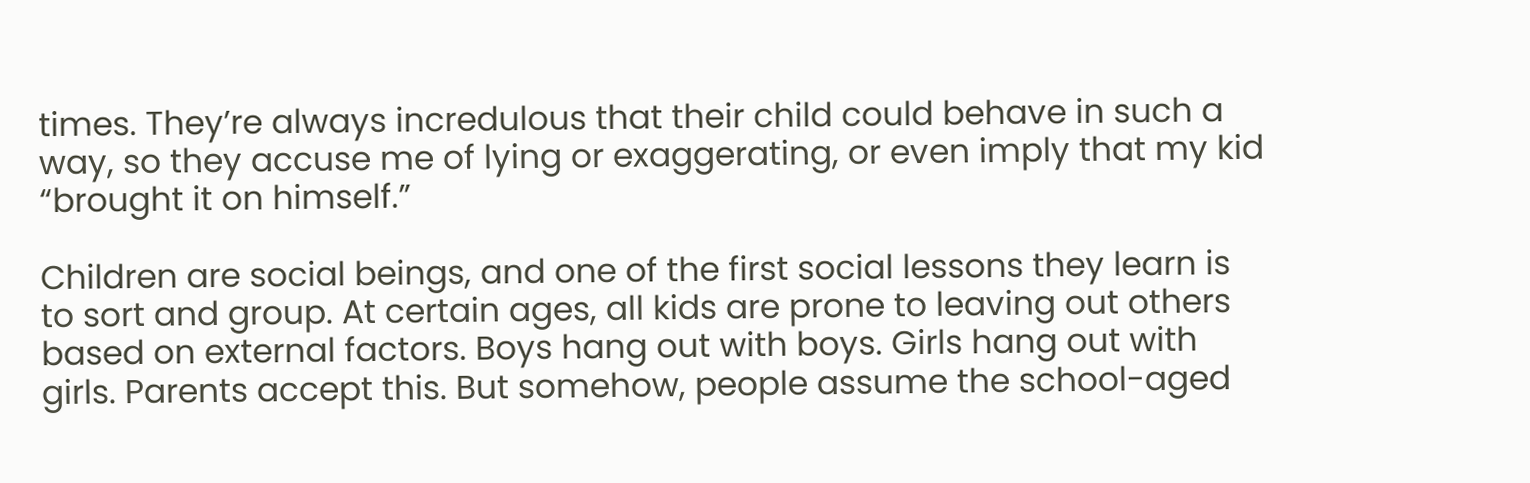times. They’re always incredulous that their child could behave in such a way, so they accuse me of lying or exaggerating, or even imply that my kid “brought it on himself.”

Children are social beings, and one of the first social lessons they learn is to sort and group. At certain ages, all kids are prone to leaving out others based on external factors. Boys hang out with boys. Girls hang out with girls. Parents accept this. But somehow, people assume the school-aged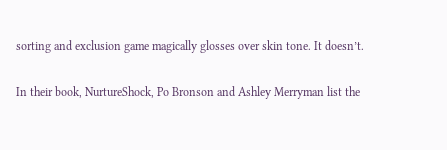sorting and exclusion game magically glosses over skin tone. It doesn’t.

In their book, NurtureShock, Po Bronson and Ashley Merryman list the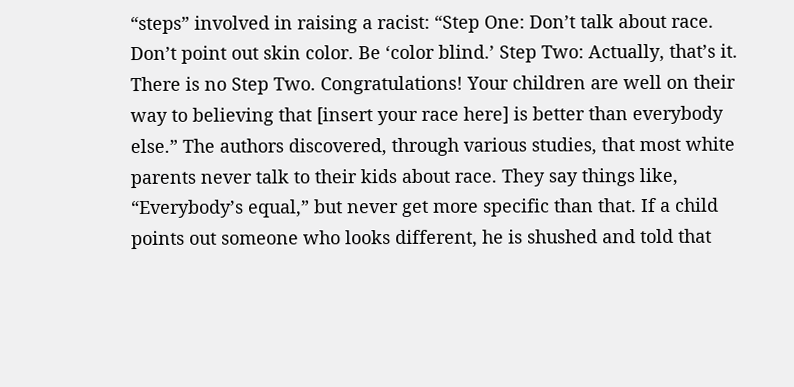“steps” involved in raising a racist: “Step One: Don’t talk about race. Don’t point out skin color. Be ‘color blind.’ Step Two: Actually, that’s it. There is no Step Two. Congratulations! Your children are well on their way to believing that [insert your race here] is better than everybody else.” The authors discovered, through various studies, that most white parents never talk to their kids about race. They say things like, “Everybody’s equal,” but never get more specific than that. If a child points out someone who looks different, he is shushed and told that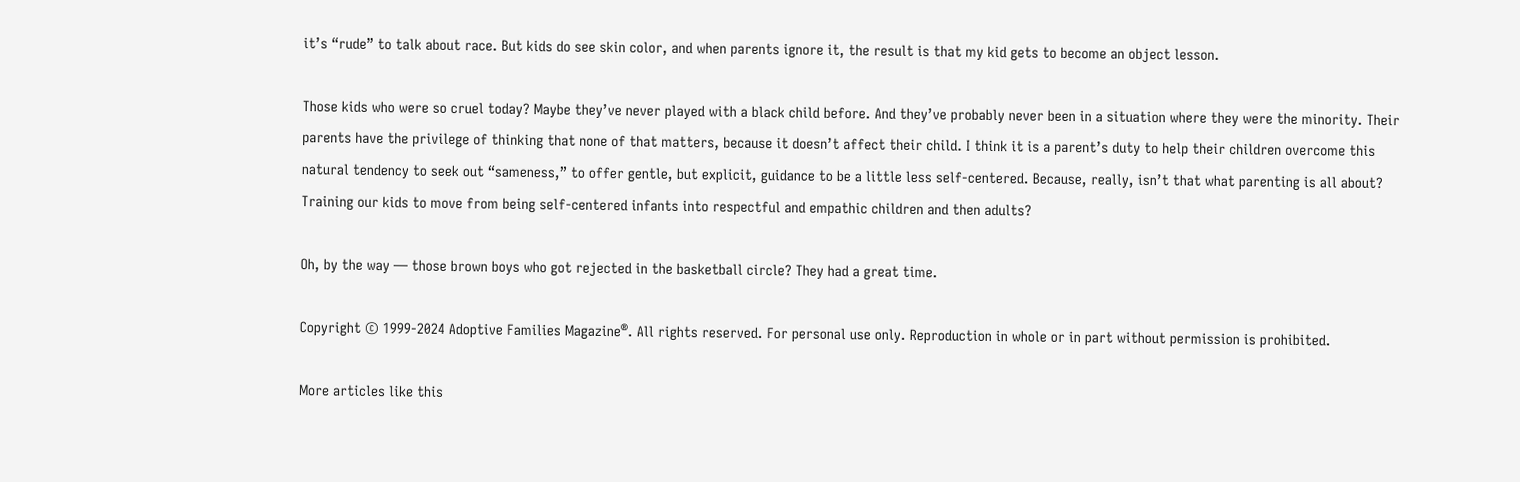it’s “rude” to talk about race. But kids do see skin color, and when parents ignore it, the result is that my kid gets to become an object lesson.

Those kids who were so cruel today? Maybe they’ve never played with a black child before. And they’ve probably never been in a situation where they were the minority. Their parents have the privilege of thinking that none of that matters, because it doesn’t affect their child. I think it is a parent’s duty to help their children overcome this natural tendency to seek out “sameness,” to offer gentle, but explicit, guidance to be a little less self-centered. Because, really, isn’t that what parenting is all about? Training our kids to move from being self-centered infants into respectful and empathic children and then adults?

Oh, by the way — those brown boys who got rejected in the basketball circle? They had a great time.

Copyright © 1999-2024 Adoptive Families Magazine®. All rights reserved. For personal use only. Reproduction in whole or in part without permission is prohibited.

More articles like this